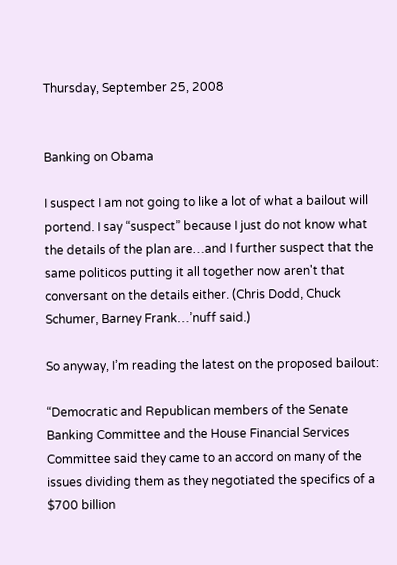Thursday, September 25, 2008


Banking on Obama

I suspect I am not going to like a lot of what a bailout will portend. I say “suspect” because I just do not know what the details of the plan are…and I further suspect that the same politicos putting it all together now aren't that conversant on the details either. (Chris Dodd, Chuck Schumer, Barney Frank…’nuff said.)

So anyway, I’m reading the latest on the proposed bailout:

“Democratic and Republican members of the Senate Banking Committee and the House Financial Services Committee said they came to an accord on many of the issues dividing them as they negotiated the specifics of a $700 billion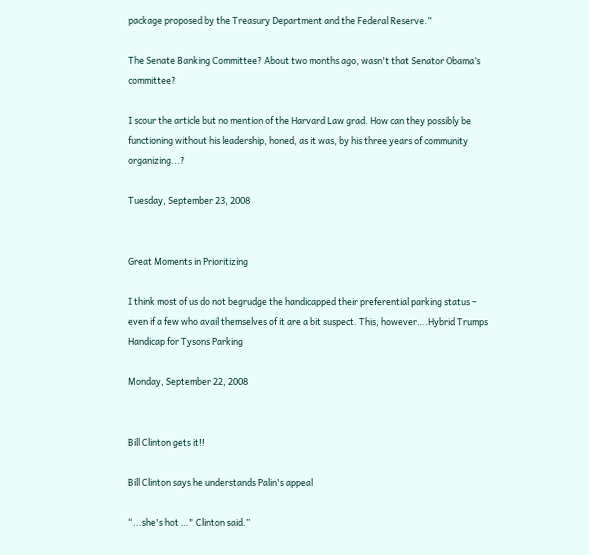package proposed by the Treasury Department and the Federal Reserve.”

The Senate Banking Committee? About two months ago, wasn't that Senator Obama’s committee?

I scour the article but no mention of the Harvard Law grad. How can they possibly be functioning without his leadership, honed, as it was, by his three years of community organizing...?

Tuesday, September 23, 2008


Great Moments in Prioritizing

I think most of us do not begrudge the handicapped their preferential parking status – even if a few who avail themselves of it are a bit suspect. This, however….Hybrid Trumps Handicap for Tysons Parking

Monday, September 22, 2008


Bill Clinton gets it!!

Bill Clinton says he understands Palin's appeal

“...she's hot …" Clinton said.”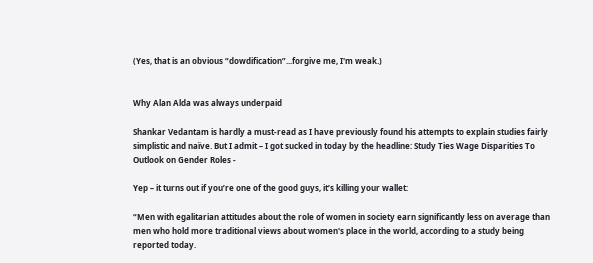(Yes, that is an obvious “dowdification”...forgive me, I'm weak.)


Why Alan Alda was always underpaid

Shankar Vedantam is hardly a must-read as I have previously found his attempts to explain studies fairly simplistic and naïve. But I admit – I got sucked in today by the headline: Study Ties Wage Disparities To Outlook on Gender Roles -

Yep – it turns out if you’re one of the good guys, it’s killing your wallet:

“Men with egalitarian attitudes about the role of women in society earn significantly less on average than men who hold more traditional views about women's place in the world, according to a study being reported today.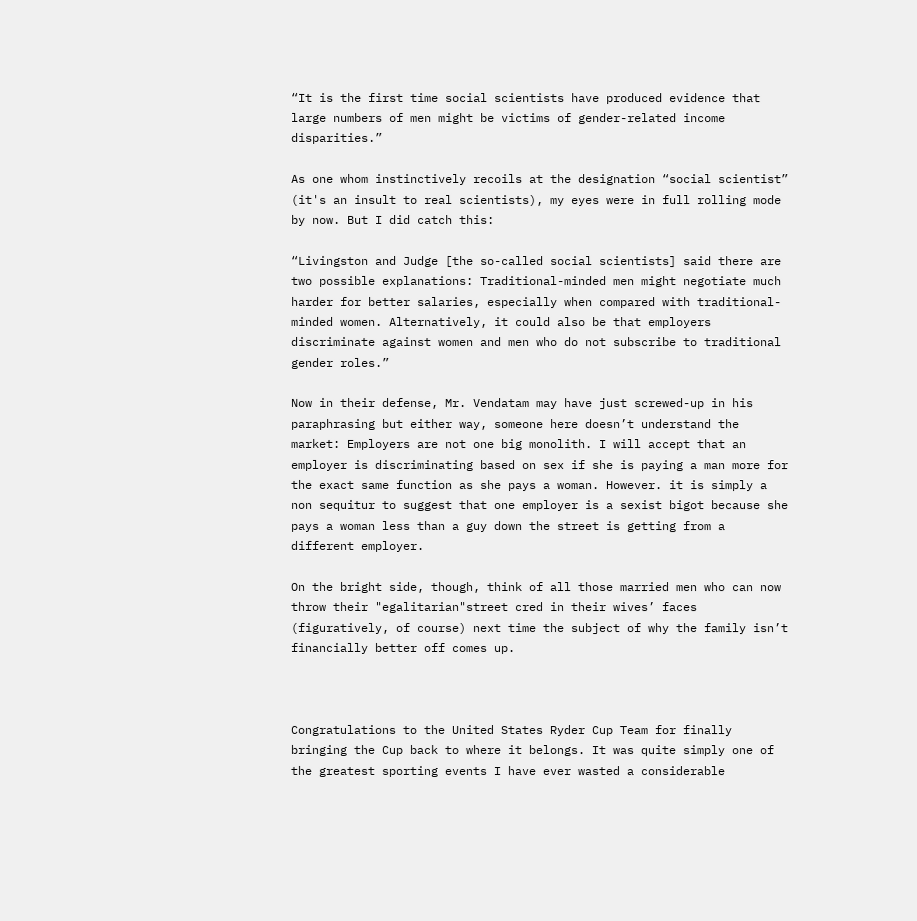“It is the first time social scientists have produced evidence that large numbers of men might be victims of gender-related income disparities.”

As one whom instinctively recoils at the designation “social scientist” (it's an insult to real scientists), my eyes were in full rolling mode by now. But I did catch this:

“Livingston and Judge [the so-called social scientists] said there are two possible explanations: Traditional-minded men might negotiate much harder for better salaries, especially when compared with traditional-minded women. Alternatively, it could also be that employers discriminate against women and men who do not subscribe to traditional gender roles.”

Now in their defense, Mr. Vendatam may have just screwed-up in his paraphrasing but either way, someone here doesn’t understand the market: Employers are not one big monolith. I will accept that an employer is discriminating based on sex if she is paying a man more for the exact same function as she pays a woman. However. it is simply a non sequitur to suggest that one employer is a sexist bigot because she pays a woman less than a guy down the street is getting from a different employer.

On the bright side, though, think of all those married men who can now throw their "egalitarian"street cred in their wives’ faces (figuratively, of course) next time the subject of why the family isn’t financially better off comes up.



Congratulations to the United States Ryder Cup Team for finally bringing the Cup back to where it belongs. It was quite simply one of the greatest sporting events I have ever wasted a considerable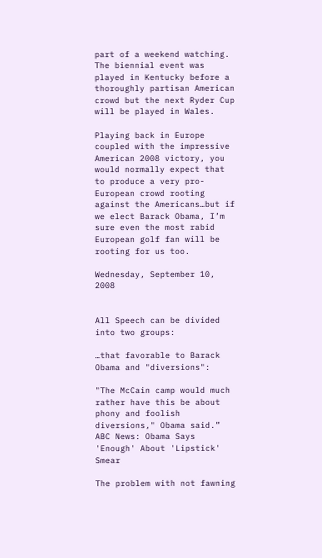part of a weekend watching. The biennial event was played in Kentucky before a thoroughly partisan American crowd but the next Ryder Cup will be played in Wales.

Playing back in Europe coupled with the impressive American 2008 victory, you would normally expect that to produce a very pro-European crowd rooting against the Americans…but if we elect Barack Obama, I’m sure even the most rabid European golf fan will be rooting for us too.

Wednesday, September 10, 2008


All Speech can be divided into two groups:

…that favorable to Barack Obama and "diversions":

"The McCain camp would much rather have this be about phony and foolish diversions," Obama said.” ABC News: Obama Says 'Enough' About 'Lipstick' Smear

The problem with not fawning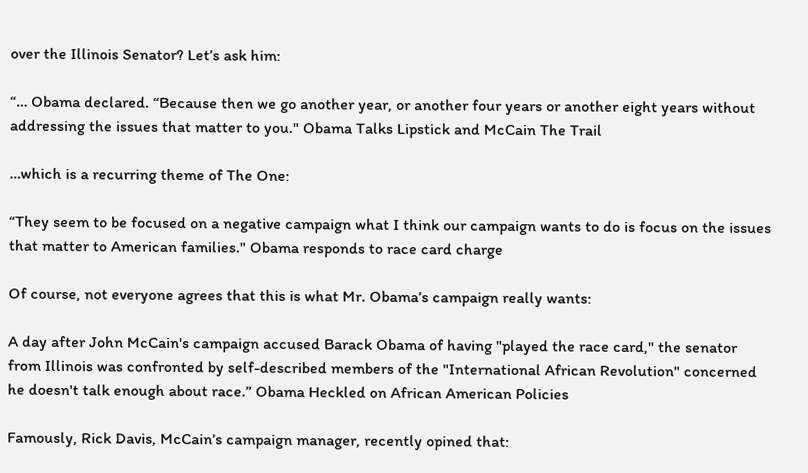over the Illinois Senator? Let’s ask him:

“… Obama declared. “Because then we go another year, or another four years or another eight years without addressing the issues that matter to you." Obama Talks Lipstick and McCain The Trail

…which is a recurring theme of The One:

“They seem to be focused on a negative campaign what I think our campaign wants to do is focus on the issues that matter to American families." Obama responds to race card charge

Of course, not everyone agrees that this is what Mr. Obama’s campaign really wants:

A day after John McCain's campaign accused Barack Obama of having "played the race card," the senator from Illinois was confronted by self-described members of the "International African Revolution" concerned he doesn't talk enough about race.” Obama Heckled on African American Policies

Famously, Rick Davis, McCain’s campaign manager, recently opined that: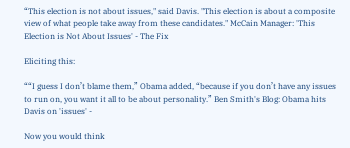“This election is not about issues," said Davis. "This election is about a composite view of what people take away from these candidates." McCain Manager: 'This Election is Not About Issues' - The Fix

Eliciting this:

““I guess I don’t blame them,” Obama added, “because if you don’t have any issues to run on, you want it all to be about personality.” Ben Smith's Blog: Obama hits Davis on 'issues' -

Now you would think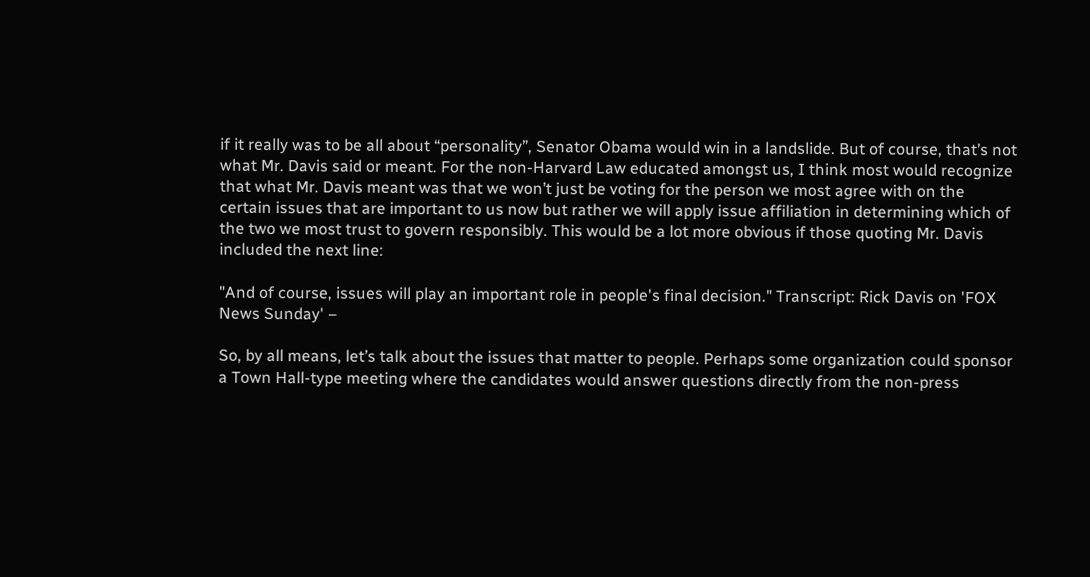if it really was to be all about “personality”, Senator Obama would win in a landslide. But of course, that’s not what Mr. Davis said or meant. For the non-Harvard Law educated amongst us, I think most would recognize that what Mr. Davis meant was that we won’t just be voting for the person we most agree with on the certain issues that are important to us now but rather we will apply issue affiliation in determining which of the two we most trust to govern responsibly. This would be a lot more obvious if those quoting Mr. Davis included the next line:

"And of course, issues will play an important role in people's final decision." Transcript: Rick Davis on 'FOX News Sunday' –

So, by all means, let’s talk about the issues that matter to people. Perhaps some organization could sponsor a Town Hall-type meeting where the candidates would answer questions directly from the non-press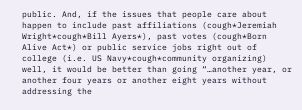public. And, if the issues that people care about happen to include past affiliations (cough*Jeremiah Wright*cough*Bill Ayers*), past votes (cough*Born Alive Act*) or public service jobs right out of college (i.e. US Navy*cough*community organizing) well, it would be better than going “…another year, or another four years or another eight years without addressing the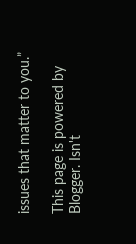issues that matter to you.”

This page is powered by Blogger. Isn't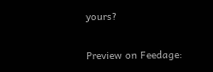yours?

Preview on Feedage: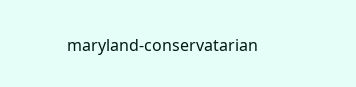maryland-conservatarian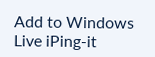Add to Windows Live iPing-it